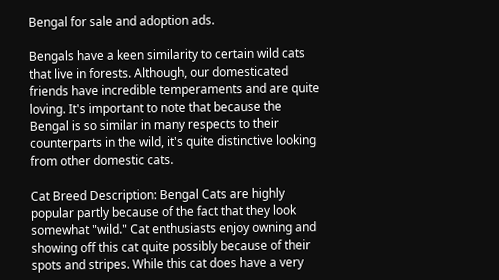Bengal for sale and adoption ads.

Bengals have a keen similarity to certain wild cats that live in forests. Although, our domesticated friends have incredible temperaments and are quite loving. It's important to note that because the Bengal is so similar in many respects to their counterparts in the wild, it's quite distinctive looking from other domestic cats.

Cat Breed Description: Bengal Cats are highly popular partly because of the fact that they look somewhat "wild." Cat enthusiasts enjoy owning and showing off this cat quite possibly because of their spots and stripes. While this cat does have a very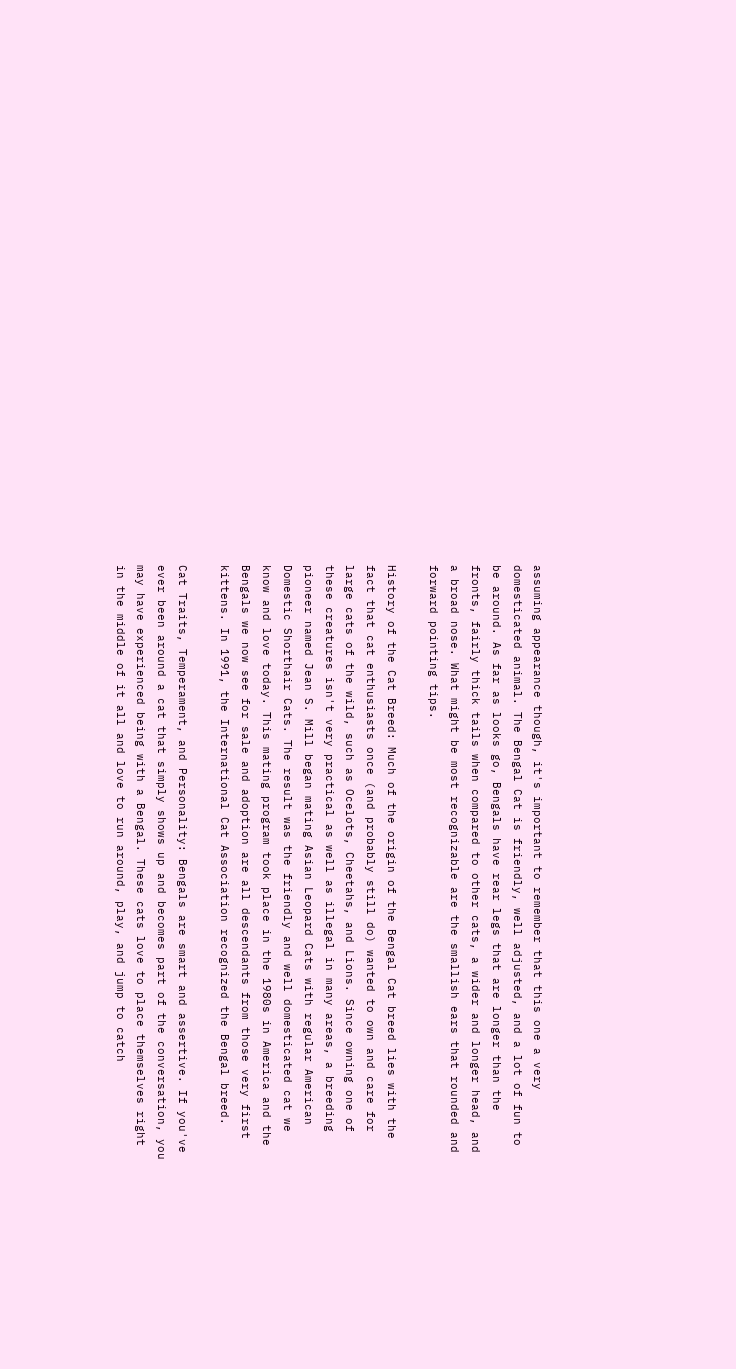assuming appearance though, it's important to remember that this one a very domesticated animal. The Bengal Cat is friendly, well adjusted, and a lot of fun to be around. As far as looks go, Bengals have rear legs that are longer than the fronts, fairly thick tails when compared to other cats, a wider and longer head, and a broad nose. What might be most recognizable are the smallish ears that rounded and forward pointing tips.

History of the Cat Breed: Much of the origin of the Bengal Cat breed lies with the fact that cat enthusiasts once (and probably still do) wanted to own and care for large cats of the wild, such as Ocelots, Cheetahs, and Lions. Since owning one of these creatures isn't very practical as well as illegal in many areas, a breeding pioneer named Jean S. Mill began mating Asian Leopard Cats with regular American Domestic Shorthair Cats. The result was the friendly and well domesticated cat we know and love today. This mating program took place in the 1980s in America and the Bengals we now see for sale and adoption are all descendants from those very first kittens. In 1991, the International Cat Association recognized the Bengal breed.

Cat Traits, Temperament, and Personality: Bengals are smart and assertive. If you've ever been around a cat that simply shows up and becomes part of the conversation, you may have experienced being with a Bengal. These cats love to place themselves right in the middle of it all and love to run around, play, and jump to catch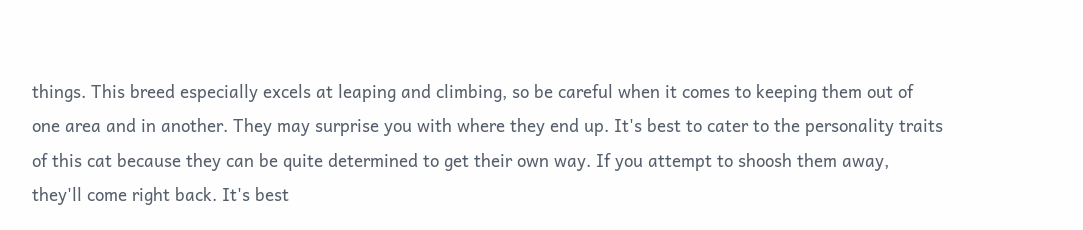things. This breed especially excels at leaping and climbing, so be careful when it comes to keeping them out of one area and in another. They may surprise you with where they end up. It's best to cater to the personality traits of this cat because they can be quite determined to get their own way. If you attempt to shoosh them away, they'll come right back. It's best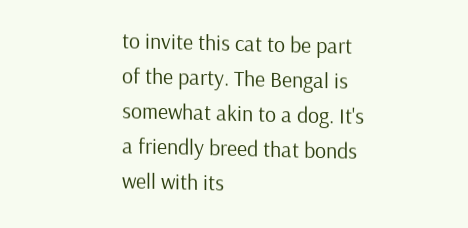to invite this cat to be part of the party. The Bengal is somewhat akin to a dog. It's a friendly breed that bonds well with its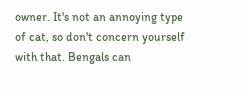owner. It's not an annoying type of cat, so don't concern yourself with that. Bengals can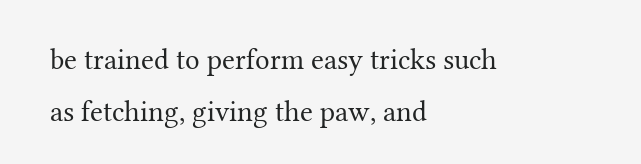be trained to perform easy tricks such as fetching, giving the paw, and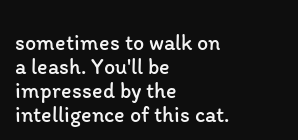sometimes to walk on a leash. You'll be impressed by the intelligence of this cat.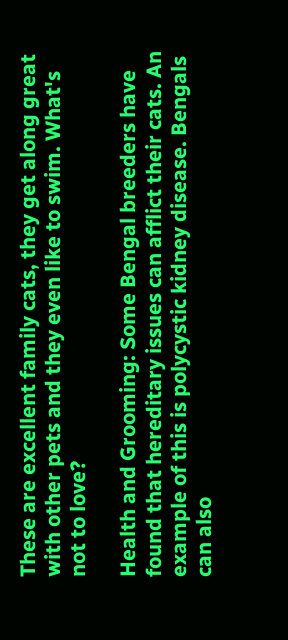These are excellent family cats, they get along great with other pets and they even like to swim. What's not to love?

Health and Grooming: Some Bengal breeders have found that hereditary issues can afflict their cats. An example of this is polycystic kidney disease. Bengals can also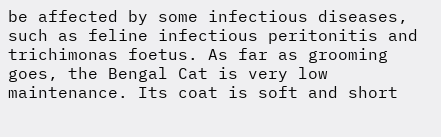be affected by some infectious diseases, such as feline infectious peritonitis and trichimonas foetus. As far as grooming goes, the Bengal Cat is very low maintenance. Its coat is soft and short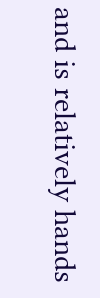and is relatively hands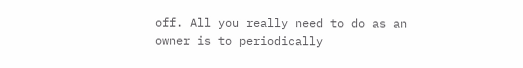off. All you really need to do as an owner is to periodically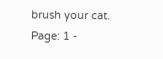brush your cat.
Page: 1 -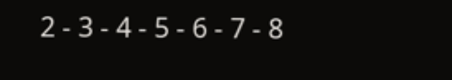2 - 3 - 4 - 5 - 6 - 7 - 8